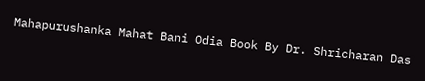Mahapurushanka Mahat Bani Odia Book By Dr. Shricharan Das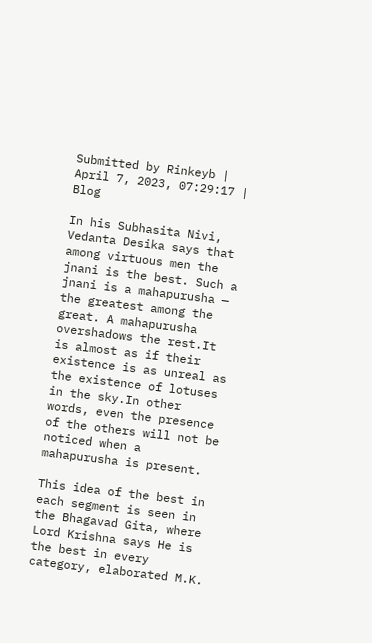Submitted by Rinkeyb | April 7, 2023, 07:29:17 | Blog

In his Subhasita Nivi, Vedanta Desika says that among virtuous men the jnani is the best. Such a jnani is a mahapurusha — the greatest among the great. A mahapurusha overshadows the rest.It is almost as if their existence is as unreal as the existence of lotuses in the sky.In other words, even the presence of the others will not be noticed when a mahapurusha is present.

This idea of the best in each segment is seen in the Bhagavad Gita, where Lord Krishna says He is the best in every category, elaborated M.K.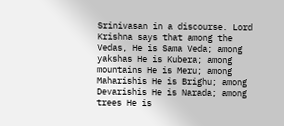Srinivasan in a discourse. Lord Krishna says that among the Vedas, He is Sama Veda; among yakshas He is Kubera; among mountains He is Meru; among Maharishis He is Brighu; among Devarishis He is Narada; among trees He is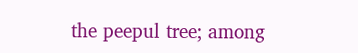the peepul tree; among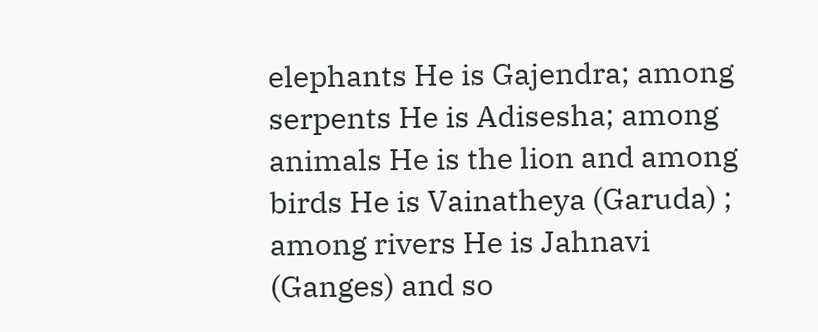elephants He is Gajendra; among serpents He is Adisesha; among animals He is the lion and among birds He is Vainatheya (Garuda) ; among rivers He is Jahnavi (Ganges) and so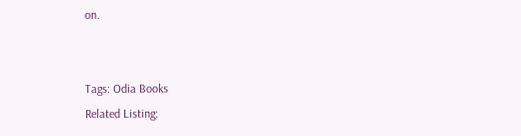on.


Tags: Odia Books
Related Listing: